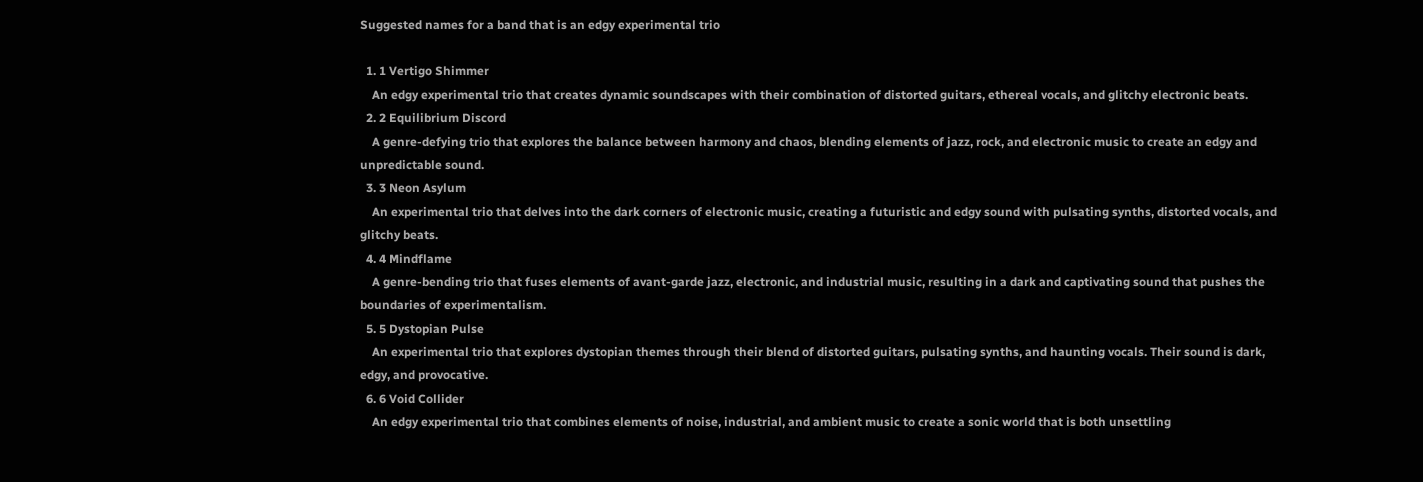Suggested names for a band that is an edgy experimental trio

  1. 1 Vertigo Shimmer
    An edgy experimental trio that creates dynamic soundscapes with their combination of distorted guitars, ethereal vocals, and glitchy electronic beats.
  2. 2 Equilibrium Discord
    A genre-defying trio that explores the balance between harmony and chaos, blending elements of jazz, rock, and electronic music to create an edgy and unpredictable sound.
  3. 3 Neon Asylum
    An experimental trio that delves into the dark corners of electronic music, creating a futuristic and edgy sound with pulsating synths, distorted vocals, and glitchy beats.
  4. 4 Mindflame
    A genre-bending trio that fuses elements of avant-garde jazz, electronic, and industrial music, resulting in a dark and captivating sound that pushes the boundaries of experimentalism.
  5. 5 Dystopian Pulse
    An experimental trio that explores dystopian themes through their blend of distorted guitars, pulsating synths, and haunting vocals. Their sound is dark, edgy, and provocative.
  6. 6 Void Collider
    An edgy experimental trio that combines elements of noise, industrial, and ambient music to create a sonic world that is both unsettling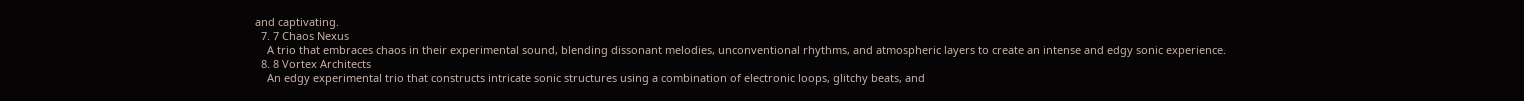and captivating.
  7. 7 Chaos Nexus
    A trio that embraces chaos in their experimental sound, blending dissonant melodies, unconventional rhythms, and atmospheric layers to create an intense and edgy sonic experience.
  8. 8 Vortex Architects
    An edgy experimental trio that constructs intricate sonic structures using a combination of electronic loops, glitchy beats, and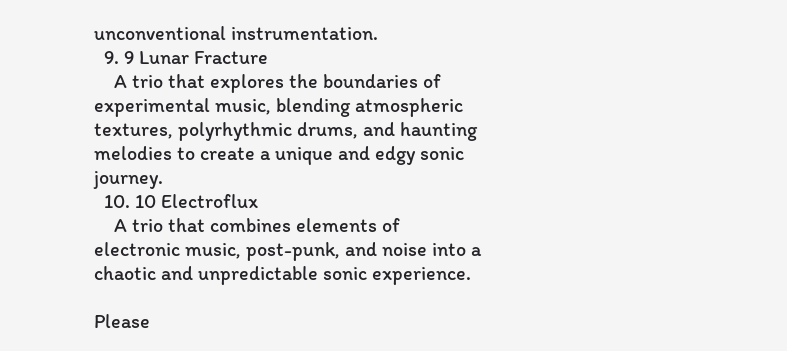unconventional instrumentation.
  9. 9 Lunar Fracture
    A trio that explores the boundaries of experimental music, blending atmospheric textures, polyrhythmic drums, and haunting melodies to create a unique and edgy sonic journey.
  10. 10 Electroflux
    A trio that combines elements of electronic music, post-punk, and noise into a chaotic and unpredictable sonic experience.

Please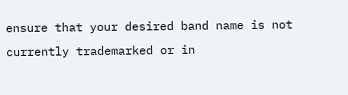ensure that your desired band name is not currently trademarked or in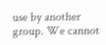use by another group. We cannot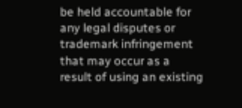be held accountable for any legal disputes or trademark infringement that may occur as a result of using an existing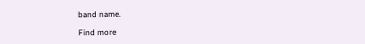band name.

Find more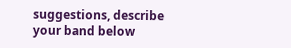suggestions, describe your band below